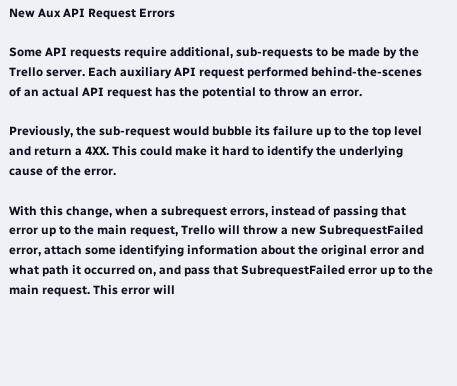New Aux API Request Errors

Some API requests require additional, sub-requests to be made by the Trello server. Each auxiliary API request performed behind-the-scenes of an actual API request has the potential to throw an error.

Previously, the sub-request would bubble its failure up to the top level and return a 4XX. This could make it hard to identify the underlying cause of the error.

With this change, when a subrequest errors, instead of passing that error up to the main request, Trello will throw a new SubrequestFailed error, attach some identifying information about the original error and what path it occurred on, and pass that SubrequestFailed error up to the main request. This error will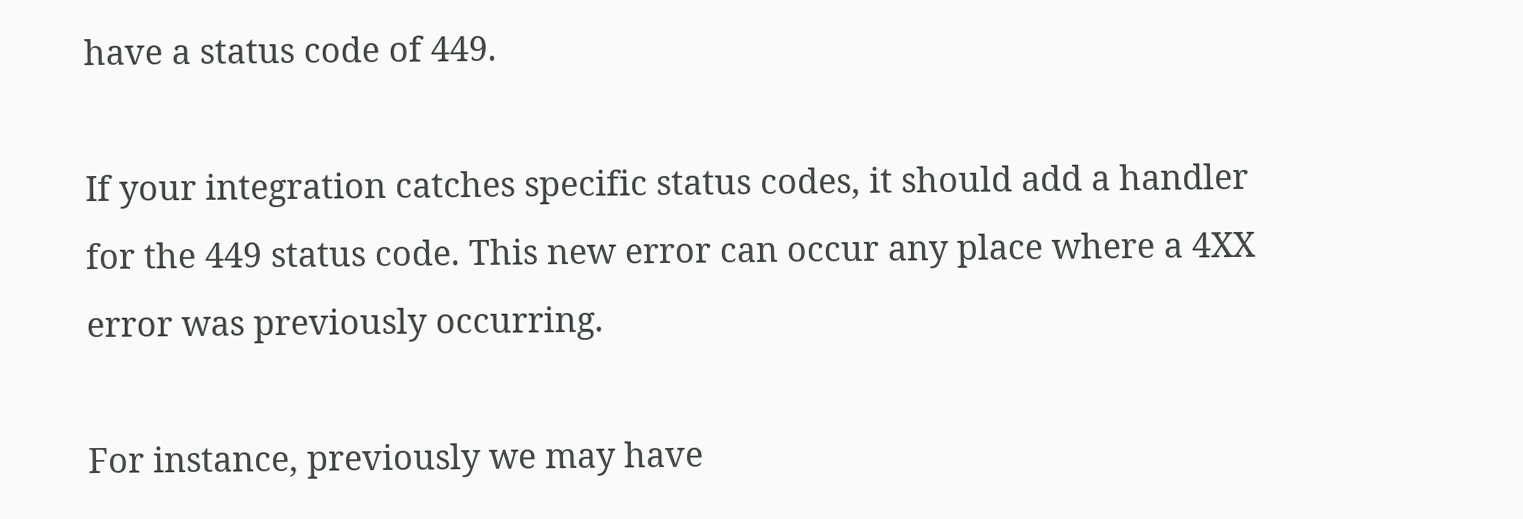have a status code of 449.

If your integration catches specific status codes, it should add a handler for the 449 status code. This new error can occur any place where a 4XX error was previously occurring.

For instance, previously we may have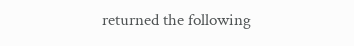returned the following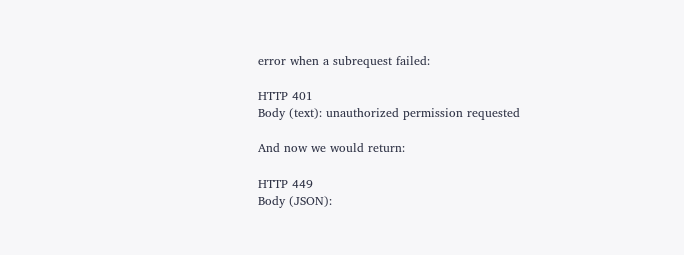error when a subrequest failed:

HTTP 401
Body (text): unauthorized permission requested

And now we would return:

HTTP 449
Body (JSON):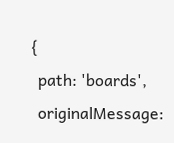{
  path: 'boards',
  originalMessage: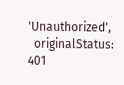'Unauthorized',
  originalStatus: 401